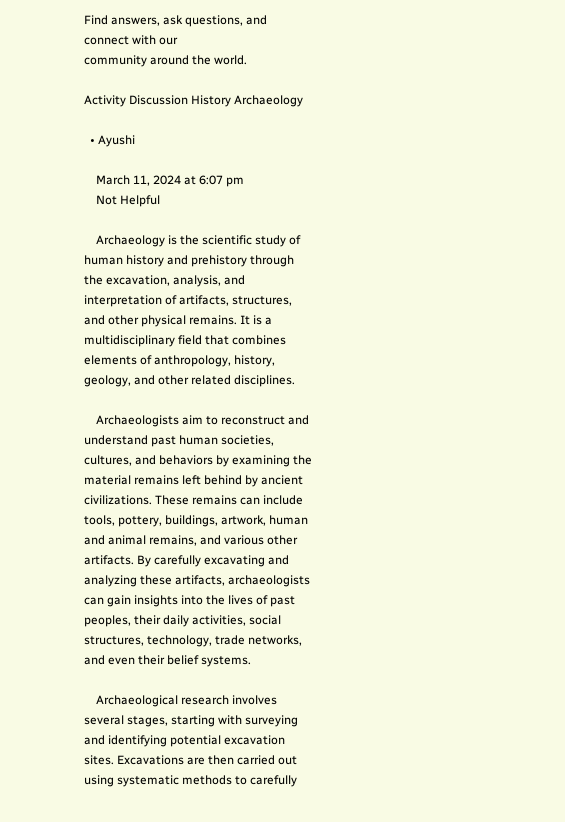Find answers, ask questions, and connect with our
community around the world.

Activity Discussion History Archaeology

  • Ayushi

    March 11, 2024 at 6:07 pm
    Not Helpful

    Archaeology is the scientific study of human history and prehistory through the excavation, analysis, and interpretation of artifacts, structures, and other physical remains. It is a multidisciplinary field that combines elements of anthropology, history, geology, and other related disciplines.

    Archaeologists aim to reconstruct and understand past human societies, cultures, and behaviors by examining the material remains left behind by ancient civilizations. These remains can include tools, pottery, buildings, artwork, human and animal remains, and various other artifacts. By carefully excavating and analyzing these artifacts, archaeologists can gain insights into the lives of past peoples, their daily activities, social structures, technology, trade networks, and even their belief systems.

    Archaeological research involves several stages, starting with surveying and identifying potential excavation sites. Excavations are then carried out using systematic methods to carefully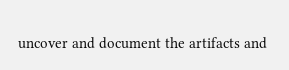uncover and document the artifacts and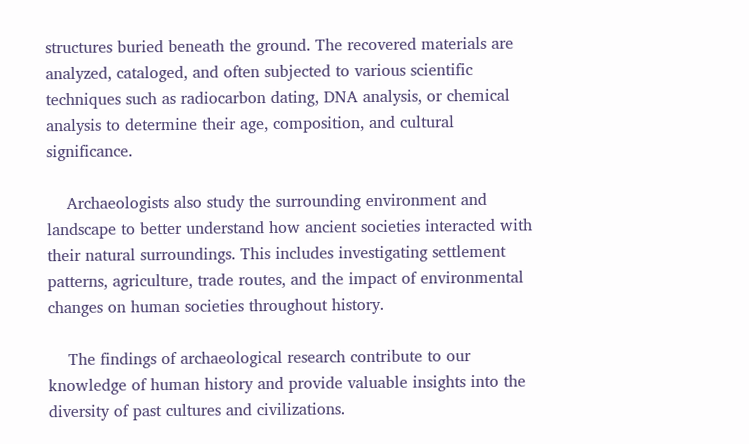structures buried beneath the ground. The recovered materials are analyzed, cataloged, and often subjected to various scientific techniques such as radiocarbon dating, DNA analysis, or chemical analysis to determine their age, composition, and cultural significance.

    Archaeologists also study the surrounding environment and landscape to better understand how ancient societies interacted with their natural surroundings. This includes investigating settlement patterns, agriculture, trade routes, and the impact of environmental changes on human societies throughout history.

    The findings of archaeological research contribute to our knowledge of human history and provide valuable insights into the diversity of past cultures and civilizations.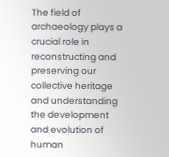The field of archaeology plays a crucial role in reconstructing and preserving our collective heritage and understanding the development and evolution of human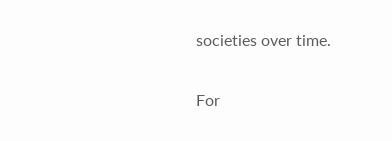societies over time.

For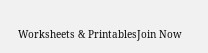Worksheets & PrintablesJoin Now